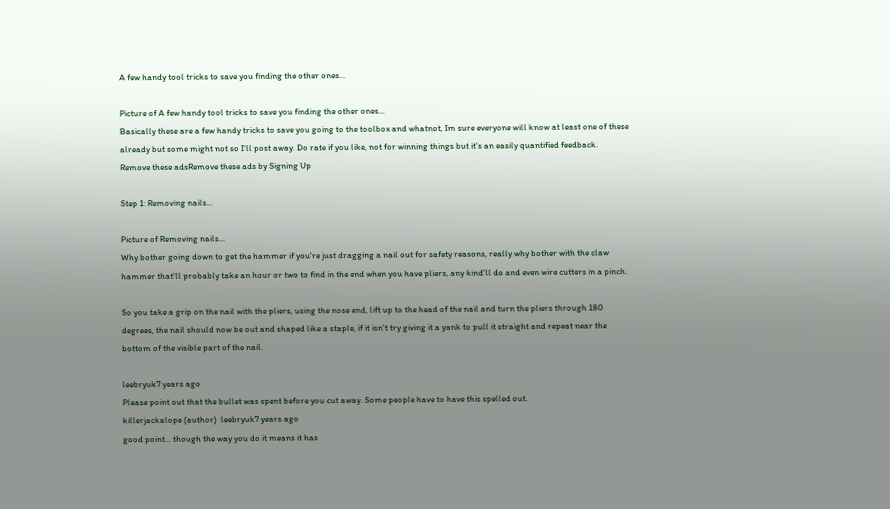A few handy tool tricks to save you finding the other ones...

Picture of A few handy tool tricks to save you finding the other ones...
Basically these are a few handy tricks to save you going to the toolbox and whatnot, Im sure everyone will know at least one of these already but some might not so I'll post away. Do rate if you like, not for winning things but it's an easily quantified feedback.
Remove these adsRemove these ads by Signing Up

Step 1: Removing nails...

Picture of Removing nails...
Why bother going down to get the hammer if you're just dragging a nail out for safety reasons, really why bother with the claw hammer that'll probably take an hour or two to find in the end when you have pliers, any kind'll do and even wire cutters in a pinch.

So you take a grip on the nail with the pliers, using the nose end, lift up to the head of the nail and turn the pliers through 180 degrees, the nail should now be out and shaped like a staple, if it isn't try giving it a yank to pull it straight and repeat near the bottom of the visible part of the nail.

leebryuk7 years ago
Please point out that the bullet was spent before you cut away. Some people have to have this spelled out.
killerjackalope (author)  leebryuk7 years ago
good point... though the way you do it means it has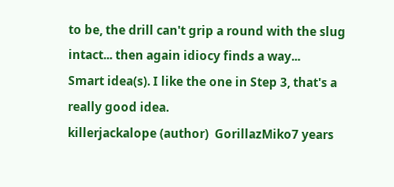to be, the drill can't grip a round with the slug intact... then again idiocy finds a way...
Smart idea(s). I like the one in Step 3, that's a really good idea.
killerjackalope (author)  GorillazMiko7 years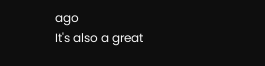ago
It's also a great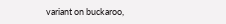variant on buckaroo,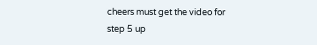cheers must get the video for step 5 up